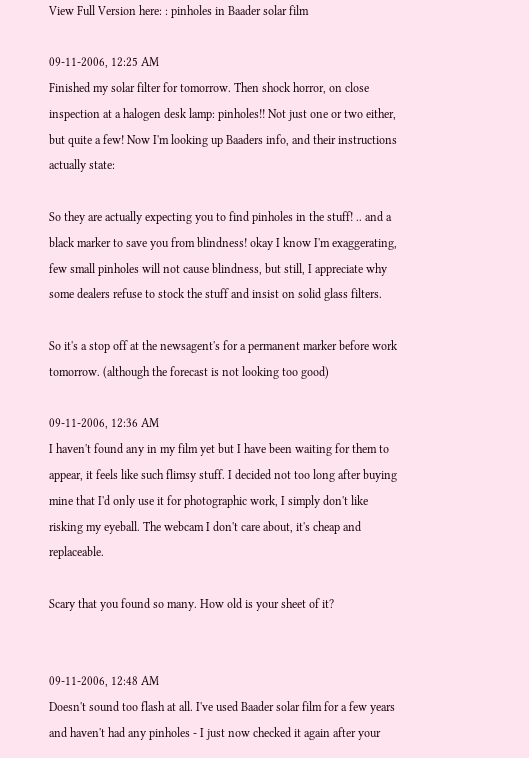View Full Version here: : pinholes in Baader solar film

09-11-2006, 12:25 AM
Finished my solar filter for tomorrow. Then shock horror, on close inspection at a halogen desk lamp: pinholes!! Not just one or two either, but quite a few! Now I'm looking up Baaders info, and their instructions actually state:

So they are actually expecting you to find pinholes in the stuff! .. and a black marker to save you from blindness! okay I know I'm exaggerating, few small pinholes will not cause blindness, but still, I appreciate why some dealers refuse to stock the stuff and insist on solid glass filters.

So it's a stop off at the newsagent's for a permanent marker before work tomorrow. (although the forecast is not looking too good)

09-11-2006, 12:36 AM
I haven't found any in my film yet but I have been waiting for them to appear, it feels like such flimsy stuff. I decided not too long after buying mine that I'd only use it for photographic work, I simply don't like risking my eyeball. The webcam I don't care about, it's cheap and replaceable.

Scary that you found so many. How old is your sheet of it?


09-11-2006, 12:48 AM
Doesn't sound too flash at all. I've used Baader solar film for a few years and haven't had any pinholes - I just now checked it again after your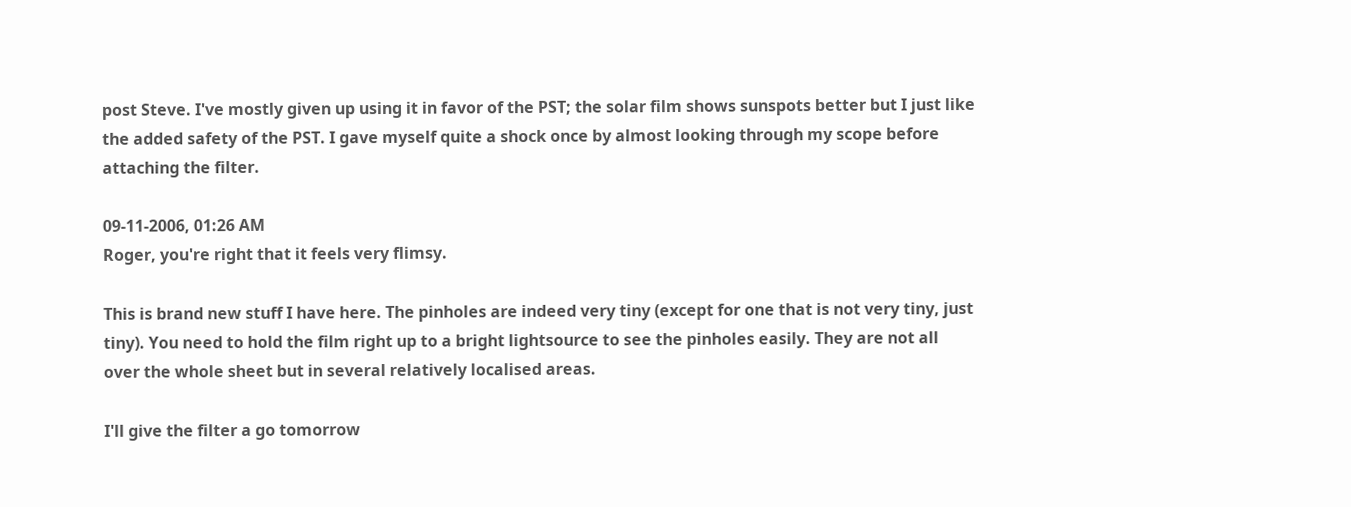post Steve. I've mostly given up using it in favor of the PST; the solar film shows sunspots better but I just like the added safety of the PST. I gave myself quite a shock once by almost looking through my scope before attaching the filter.

09-11-2006, 01:26 AM
Roger, you're right that it feels very flimsy.

This is brand new stuff I have here. The pinholes are indeed very tiny (except for one that is not very tiny, just tiny). You need to hold the film right up to a bright lightsource to see the pinholes easily. They are not all over the whole sheet but in several relatively localised areas.

I'll give the filter a go tomorrow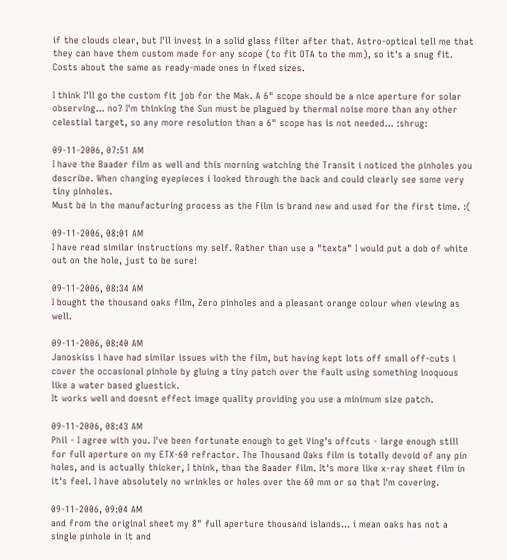if the clouds clear, but I'll invest in a solid glass filter after that. Astro-optical tell me that they can have them custom made for any scope (to fit OTA to the mm), so it's a snug fit. Costs about the same as ready-made ones in fixed sizes.

I think I'll go the custom fit job for the Mak. A 6" scope should be a nice aperture for solar observing... no? I'm thinking the Sun must be plagued by thermal noise more than any other celestial target, so any more resolution than a 6" scope has is not needed... :shrug:

09-11-2006, 07:51 AM
I have the Baader film as well and this morning watching the Transit i noticed the pinholes you describe. When changing eyepieces i looked through the back and could clearly see some very tiny pinholes.
Must be in the manufacturing process as the Film is brand new and used for the first time. :(

09-11-2006, 08:01 AM
I have read similar instructions my self. Rather than use a "texta" I would put a dob of white out on the hole, just to be sure!

09-11-2006, 08:34 AM
I bought the thousand oaks film, Zero pinholes and a pleasant orange colour when viewing as well.

09-11-2006, 08:40 AM
Janoskiss i have had similar issues with the film, but having kept lots off small off-cuts i cover the occasional pinhole by gluing a tiny patch over the fault using something inoquous like a water based gluestick.
It works well and doesnt effect image quality providing you use a minimum size patch.

09-11-2006, 08:43 AM
Phil - I agree with you. I've been fortunate enough to get Ving's offcuts - large enough still for full aperture on my ETX-60 refractor. The Thousand Oaks film is totally devoid of any pin holes, and is actually thicker, I think, than the Baader film. It's more like x-ray sheet film in it's feel. I have absolutely no wrinkles or holes over the 60 mm or so that I'm covering.

09-11-2006, 09:04 AM
and from the original sheet my 8" full aperture thousand islands... i mean oaks has not a single pinhole in it and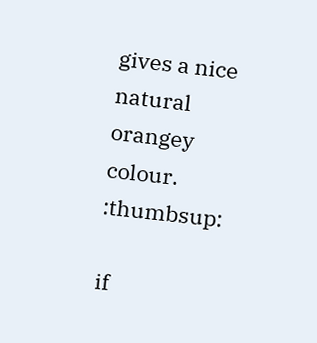gives a nice natural orangey colour. :thumbsup:

if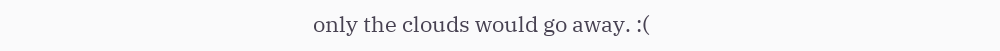only the clouds would go away. :(